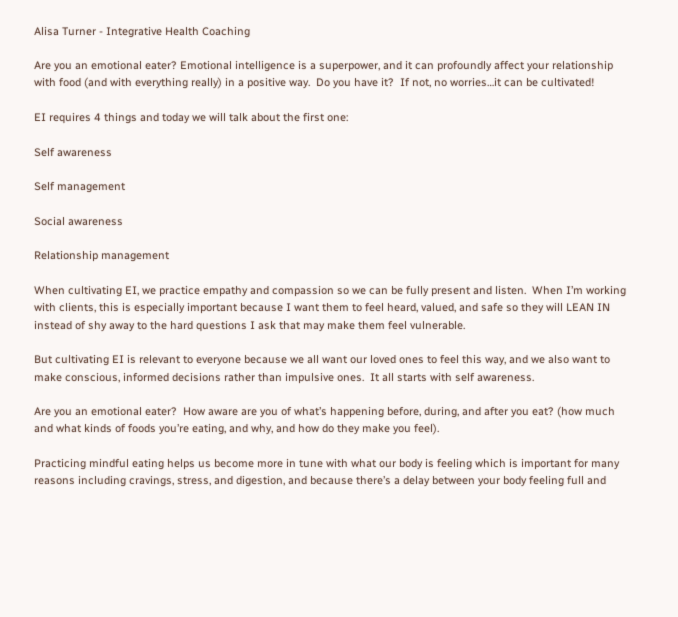Alisa Turner - Integrative Health Coaching

Are you an emotional eater? Emotional intelligence is a superpower, and it can profoundly affect your relationship with food (and with everything really) in a positive way.  Do you have it?  If not, no worries…it can be cultivated!

EI requires 4 things and today we will talk about the first one:

Self awareness

Self management

Social awareness

Relationship management

When cultivating EI, we practice empathy and compassion so we can be fully present and listen.  When I’m working with clients, this is especially important because I want them to feel heard, valued, and safe so they will LEAN IN instead of shy away to the hard questions I ask that may make them feel vulnerable.

But cultivating EI is relevant to everyone because we all want our loved ones to feel this way, and we also want to make conscious, informed decisions rather than impulsive ones.  It all starts with self awareness.

Are you an emotional eater?  How aware are you of what’s happening before, during, and after you eat? (how much and what kinds of foods you’re eating, and why, and how do they make you feel).

Practicing mindful eating helps us become more in tune with what our body is feeling which is important for many reasons including cravings, stress, and digestion, and because there’s a delay between your body feeling full and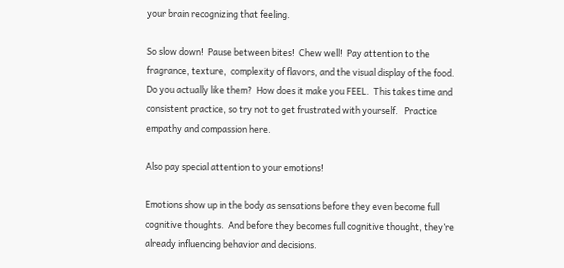your brain recognizing that feeling.

So slow down!  Pause between bites!  Chew well!  Pay attention to the fragrance, texture,  complexity of flavors, and the visual display of the food.  Do you actually like them?  How does it make you FEEL.  This takes time and consistent practice, so try not to get frustrated with yourself.   Practice empathy and compassion here.

Also pay special attention to your emotions!

Emotions show up in the body as sensations before they even become full cognitive thoughts.  And before they becomes full cognitive thought, they’re already influencing behavior and decisions.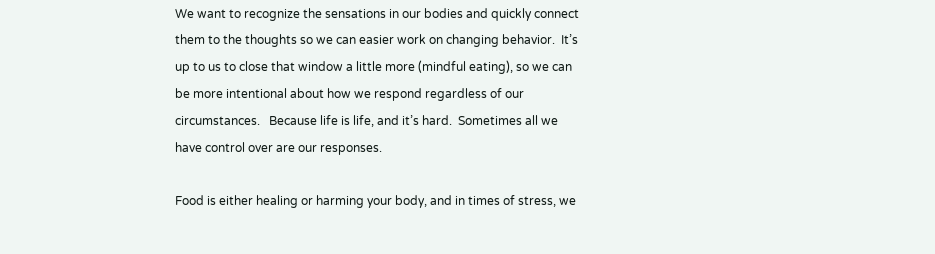We want to recognize the sensations in our bodies and quickly connect them to the thoughts so we can easier work on changing behavior.  It’s up to us to close that window a little more (mindful eating), so we can be more intentional about how we respond regardless of our circumstances.   Because life is life, and it’s hard.  Sometimes all we have control over are our responses.

Food is either healing or harming your body, and in times of stress, we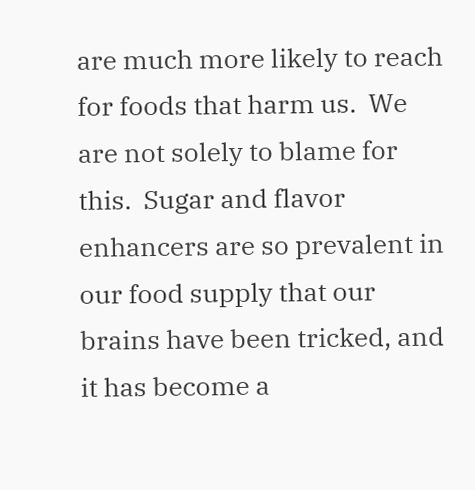are much more likely to reach for foods that harm us.  We are not solely to blame for this.  Sugar and flavor enhancers are so prevalent in our food supply that our brains have been tricked, and it has become a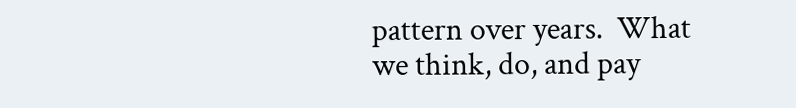pattern over years.  What we think, do, and pay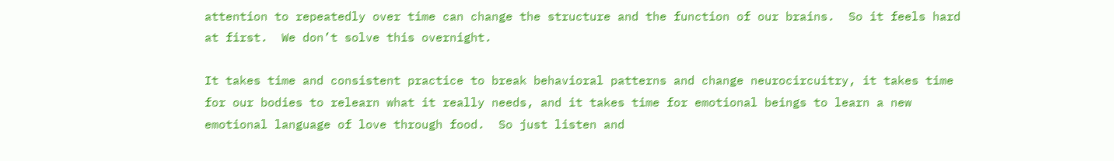attention to repeatedly over time can change the structure and the function of our brains.  So it feels hard at first.  We don’t solve this overnight.

It takes time and consistent practice to break behavioral patterns and change neurocircuitry, it takes time for our bodies to relearn what it really needs, and it takes time for emotional beings to learn a new emotional language of love through food.  So just listen and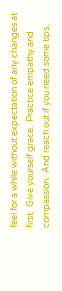feel for a while without expectation of any changes at first.  Give yourself grace.  Practice empathy and compassion.  And reach out if you need some tips,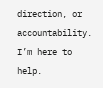direction, or accountability.  I’m here to help.